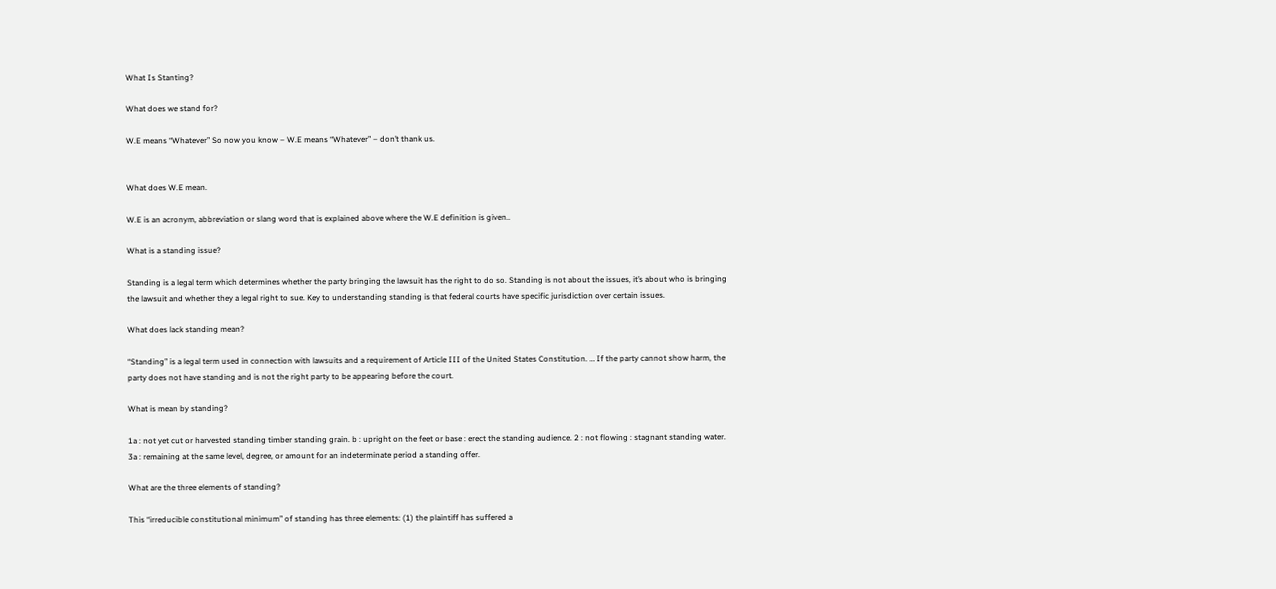What Is Stanting?

What does we stand for?

W.E means “Whatever” So now you know – W.E means “Whatever” – don’t thank us.


What does W.E mean.

W.E is an acronym, abbreviation or slang word that is explained above where the W.E definition is given..

What is a standing issue?

Standing is a legal term which determines whether the party bringing the lawsuit has the right to do so. Standing is not about the issues, it’s about who is bringing the lawsuit and whether they a legal right to sue. Key to understanding standing is that federal courts have specific jurisdiction over certain issues.

What does lack standing mean?

“Standing” is a legal term used in connection with lawsuits and a requirement of Article III of the United States Constitution. … If the party cannot show harm, the party does not have standing and is not the right party to be appearing before the court.

What is mean by standing?

1a : not yet cut or harvested standing timber standing grain. b : upright on the feet or base : erect the standing audience. 2 : not flowing : stagnant standing water. 3a : remaining at the same level, degree, or amount for an indeterminate period a standing offer.

What are the three elements of standing?

This “irreducible constitutional minimum” of standing has three elements: (1) the plaintiff has suffered a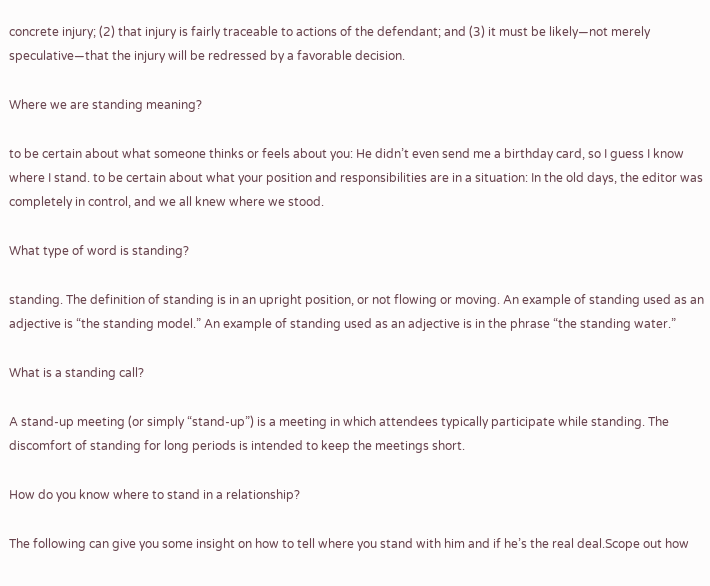concrete injury; (2) that injury is fairly traceable to actions of the defendant; and (3) it must be likely—not merely speculative—that the injury will be redressed by a favorable decision.

Where we are standing meaning?

to be certain about what someone thinks or feels about you: He didn’t even send me a birthday card, so I guess I know where I stand. to be certain about what your position and responsibilities are in a situation: In the old days, the editor was completely in control, and we all knew where we stood.

What type of word is standing?

standing. The definition of standing is in an upright position, or not flowing or moving. An example of standing used as an adjective is “the standing model.” An example of standing used as an adjective is in the phrase “the standing water.”

What is a standing call?

A stand-up meeting (or simply “stand-up”) is a meeting in which attendees typically participate while standing. The discomfort of standing for long periods is intended to keep the meetings short.

How do you know where to stand in a relationship?

The following can give you some insight on how to tell where you stand with him and if he’s the real deal.Scope out how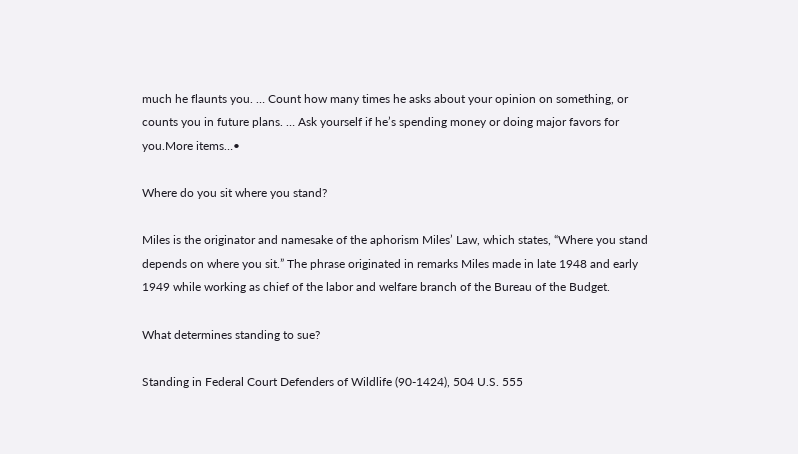much he flaunts you. … Count how many times he asks about your opinion on something, or counts you in future plans. … Ask yourself if he’s spending money or doing major favors for you.More items…•

Where do you sit where you stand?

Miles is the originator and namesake of the aphorism Miles’ Law, which states, “Where you stand depends on where you sit.” The phrase originated in remarks Miles made in late 1948 and early 1949 while working as chief of the labor and welfare branch of the Bureau of the Budget.

What determines standing to sue?

Standing in Federal Court Defenders of Wildlife (90-1424), 504 U.S. 555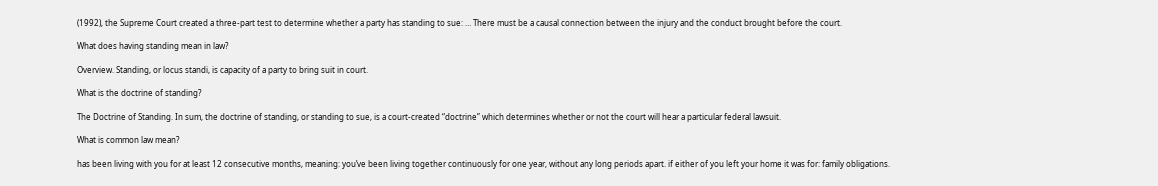(1992), the Supreme Court created a three-part test to determine whether a party has standing to sue: … There must be a causal connection between the injury and the conduct brought before the court.

What does having standing mean in law?

Overview. Standing, or locus standi, is capacity of a party to bring suit in court.

What is the doctrine of standing?

The Doctrine of Standing. In sum, the doctrine of standing, or standing to sue, is a court-created “doctrine” which determines whether or not the court will hear a particular federal lawsuit.

What is common law mean?

has been living with you for at least 12 consecutive months, meaning: you’ve been living together continuously for one year, without any long periods apart. if either of you left your home it was for: family obligations.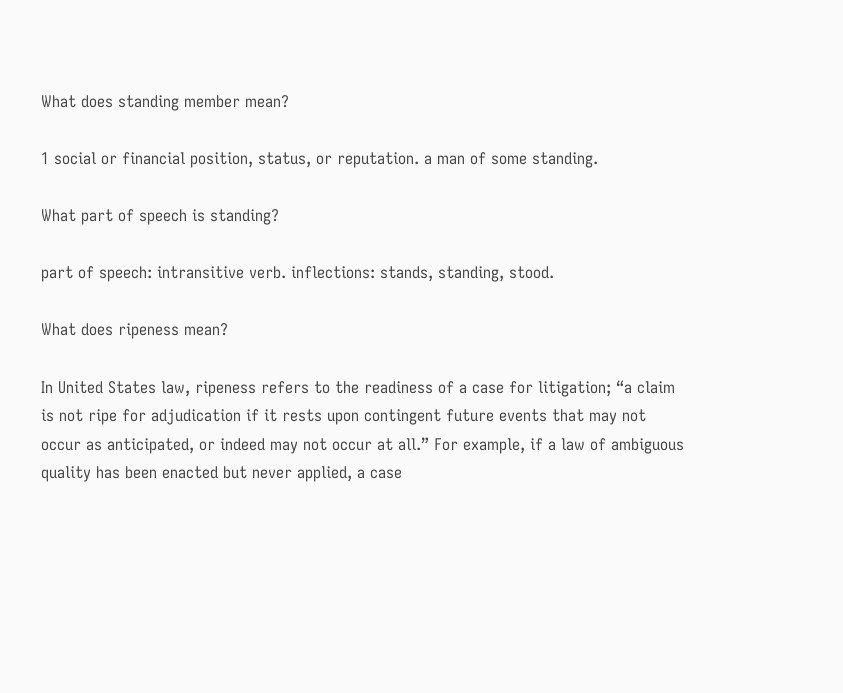What does standing member mean?

1 social or financial position, status, or reputation. a man of some standing.

What part of speech is standing?

part of speech: intransitive verb. inflections: stands, standing, stood.

What does ripeness mean?

In United States law, ripeness refers to the readiness of a case for litigation; “a claim is not ripe for adjudication if it rests upon contingent future events that may not occur as anticipated, or indeed may not occur at all.” For example, if a law of ambiguous quality has been enacted but never applied, a case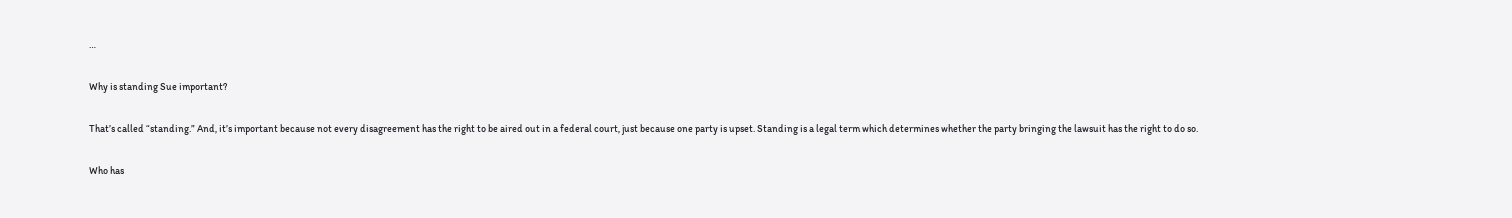…

Why is standing Sue important?

That’s called “standing.” And, it’s important because not every disagreement has the right to be aired out in a federal court, just because one party is upset. Standing is a legal term which determines whether the party bringing the lawsuit has the right to do so.

Who has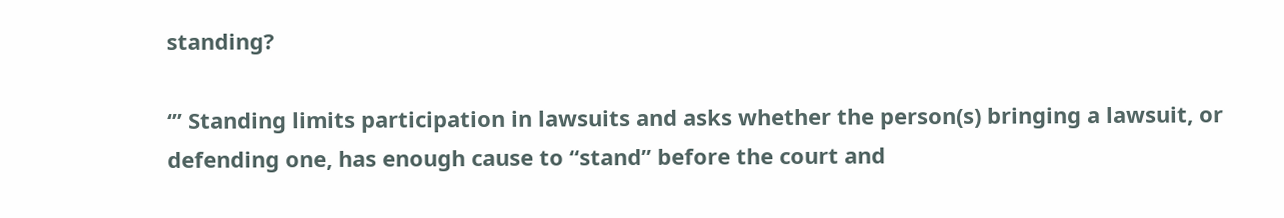standing?

‘” Standing limits participation in lawsuits and asks whether the person(s) bringing a lawsuit, or defending one, has enough cause to “stand” before the court and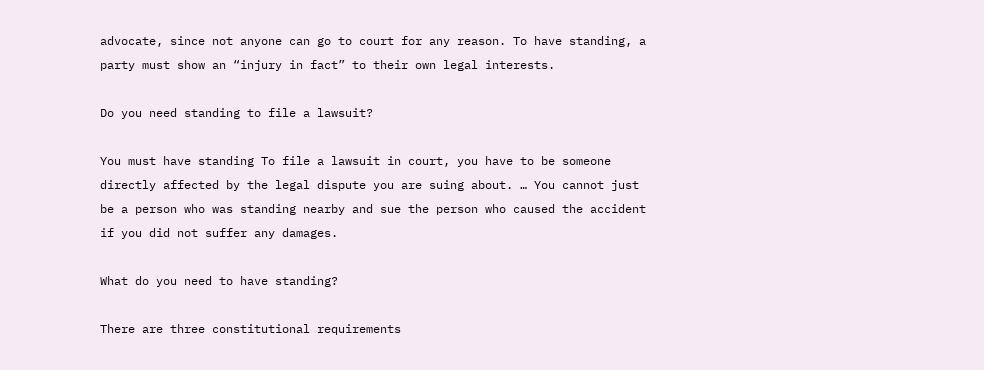advocate, since not anyone can go to court for any reason. To have standing, a party must show an “injury in fact” to their own legal interests.

Do you need standing to file a lawsuit?

You must have standing To file a lawsuit in court, you have to be someone directly affected by the legal dispute you are suing about. … You cannot just be a person who was standing nearby and sue the person who caused the accident if you did not suffer any damages.

What do you need to have standing?

There are three constitutional requirements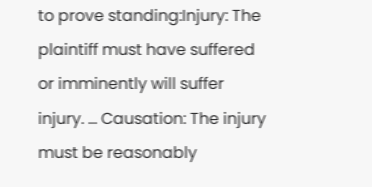to prove standing:Injury: The plaintiff must have suffered or imminently will suffer injury. … Causation: The injury must be reasonably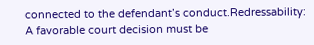connected to the defendant’s conduct.Redressability: A favorable court decision must be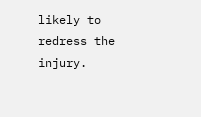likely to redress the injury.